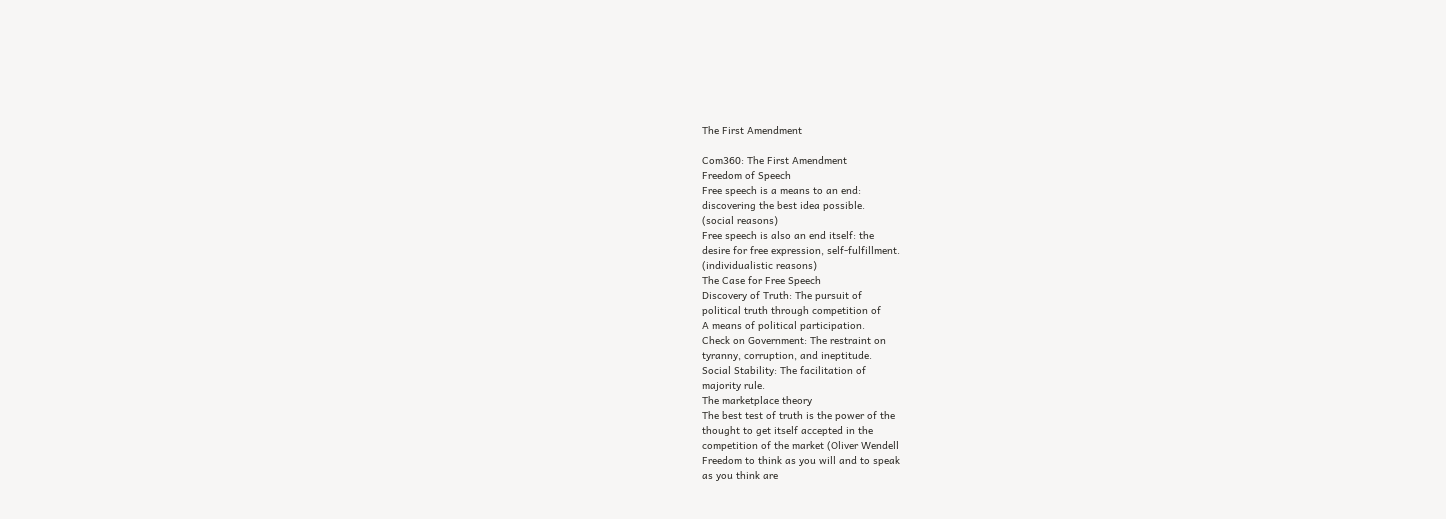The First Amendment

Com360: The First Amendment
Freedom of Speech
Free speech is a means to an end:
discovering the best idea possible.
(social reasons)
Free speech is also an end itself: the
desire for free expression, self-fulfillment.
(individualistic reasons)
The Case for Free Speech
Discovery of Truth: The pursuit of
political truth through competition of
A means of political participation.
Check on Government: The restraint on
tyranny, corruption, and ineptitude.
Social Stability: The facilitation of
majority rule.
The marketplace theory
The best test of truth is the power of the
thought to get itself accepted in the
competition of the market (Oliver Wendell
Freedom to think as you will and to speak
as you think are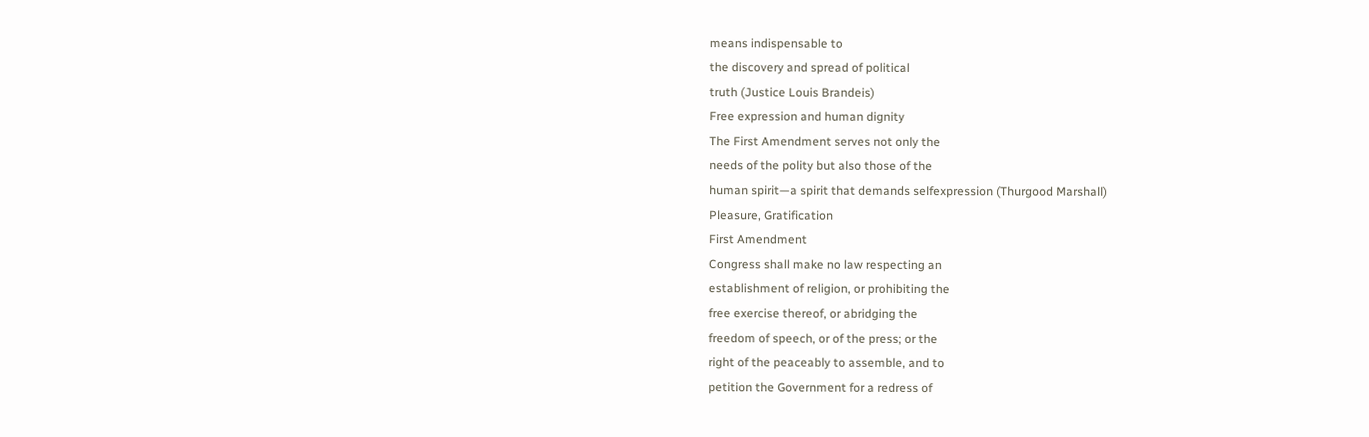means indispensable to
the discovery and spread of political
truth (Justice Louis Brandeis)
Free expression and human dignity
The First Amendment serves not only the
needs of the polity but also those of the
human spirit—a spirit that demands selfexpression (Thurgood Marshall)
Pleasure, Gratification
First Amendment
Congress shall make no law respecting an
establishment of religion, or prohibiting the
free exercise thereof, or abridging the
freedom of speech, or of the press; or the
right of the peaceably to assemble, and to
petition the Government for a redress of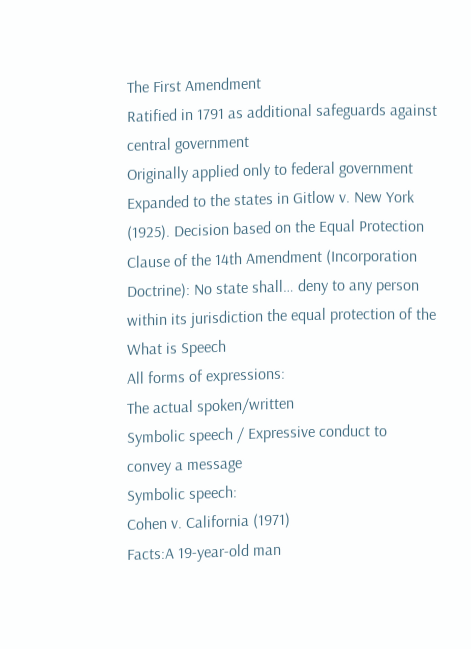The First Amendment
Ratified in 1791 as additional safeguards against
central government
Originally applied only to federal government
Expanded to the states in Gitlow v. New York
(1925). Decision based on the Equal Protection
Clause of the 14th Amendment (Incorporation
Doctrine): No state shall… deny to any person
within its jurisdiction the equal protection of the
What is Speech
All forms of expressions:
The actual spoken/written
Symbolic speech / Expressive conduct to
convey a message
Symbolic speech:
Cohen v. California (1971)
Facts:A 19-year-old man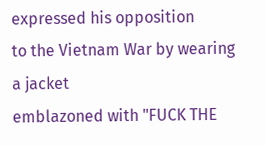expressed his opposition
to the Vietnam War by wearing a jacket
emblazoned with "FUCK THE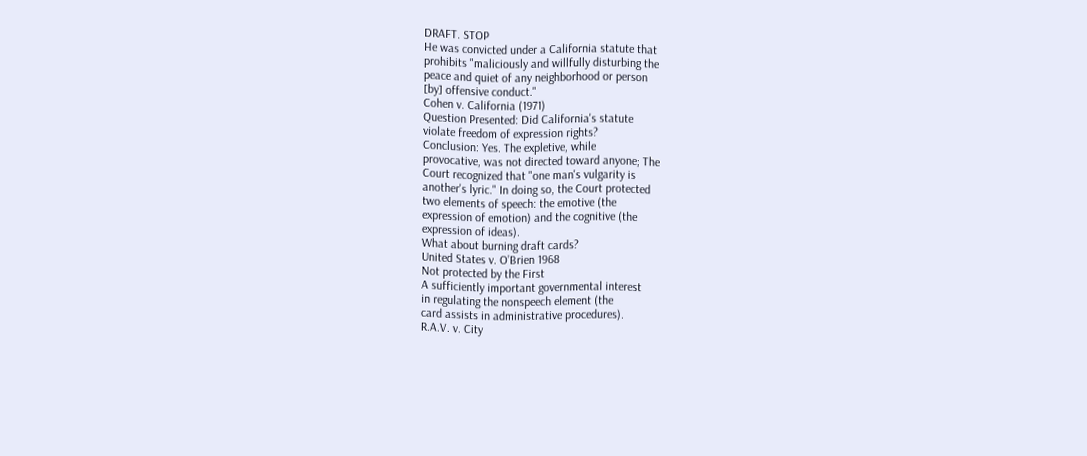DRAFT. STOP
He was convicted under a California statute that
prohibits "maliciously and willfully disturbing the
peace and quiet of any neighborhood or person
[by] offensive conduct."
Cohen v. California (1971)
Question Presented: Did California's statute
violate freedom of expression rights?
Conclusion: Yes. The expletive, while
provocative, was not directed toward anyone; The
Court recognized that "one man's vulgarity is
another's lyric." In doing so, the Court protected
two elements of speech: the emotive (the
expression of emotion) and the cognitive (the
expression of ideas).
What about burning draft cards?
United States v. O’Brien 1968
Not protected by the First
A sufficiently important governmental interest
in regulating the nonspeech element (the
card assists in administrative procedures).
R.A.V. v. City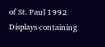of St. Paul 1992
Displays containing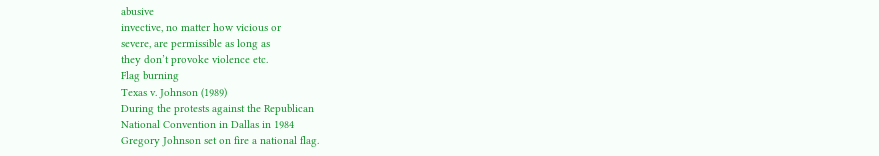abusive
invective, no matter how vicious or
severe, are permissible as long as
they don’t provoke violence etc.
Flag burning
Texas v. Johnson (1989)
During the protests against the Republican
National Convention in Dallas in 1984
Gregory Johnson set on fire a national flag.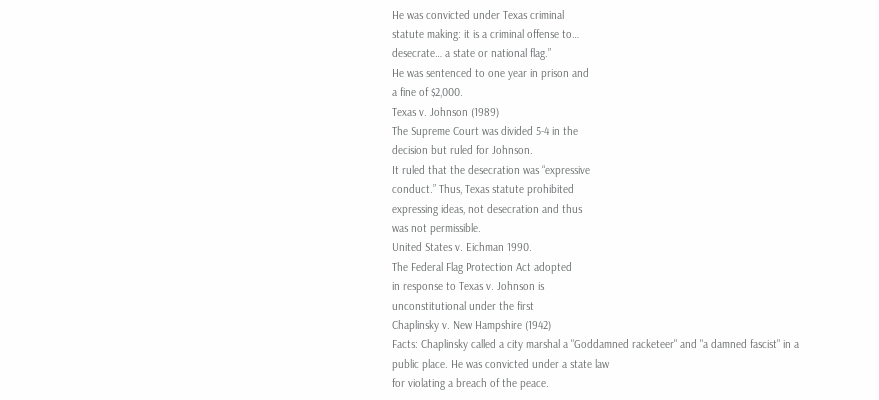He was convicted under Texas criminal
statute making: it is a criminal offense to…
desecrate… a state or national flag.”
He was sentenced to one year in prison and
a fine of $2,000.
Texas v. Johnson (1989)
The Supreme Court was divided 5-4 in the
decision but ruled for Johnson.
It ruled that the desecration was “expressive
conduct.” Thus, Texas statute prohibited
expressing ideas, not desecration and thus
was not permissible.
United States v. Eichman 1990.
The Federal Flag Protection Act adopted
in response to Texas v. Johnson is
unconstitutional under the first
Chaplinsky v. New Hampshire (1942)
Facts: Chaplinsky called a city marshal a "Goddamned racketeer" and "a damned fascist" in a
public place. He was convicted under a state law
for violating a breach of the peace.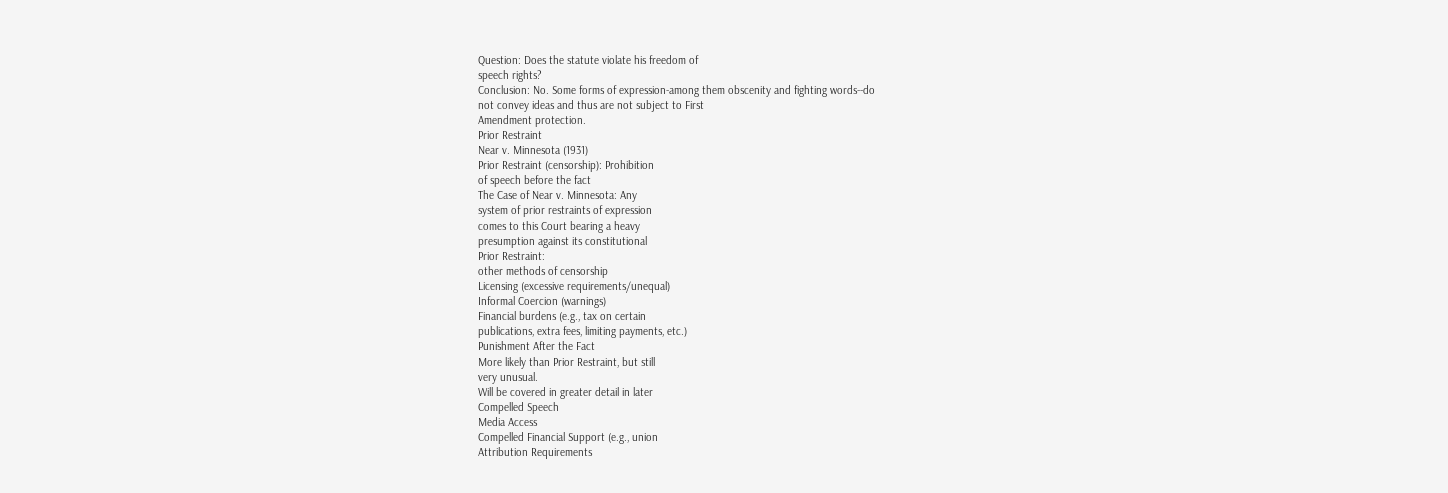Question: Does the statute violate his freedom of
speech rights?
Conclusion: No. Some forms of expression-among them obscenity and fighting words--do
not convey ideas and thus are not subject to First
Amendment protection.
Prior Restraint
Near v. Minnesota (1931)
Prior Restraint (censorship): Prohibition
of speech before the fact
The Case of Near v. Minnesota: Any
system of prior restraints of expression
comes to this Court bearing a heavy
presumption against its constitutional
Prior Restraint:
other methods of censorship
Licensing (excessive requirements/unequal)
Informal Coercion (warnings)
Financial burdens (e.g., tax on certain
publications, extra fees, limiting payments, etc.)
Punishment After the Fact
More likely than Prior Restraint, but still
very unusual.
Will be covered in greater detail in later
Compelled Speech
Media Access
Compelled Financial Support (e.g., union
Attribution Requirements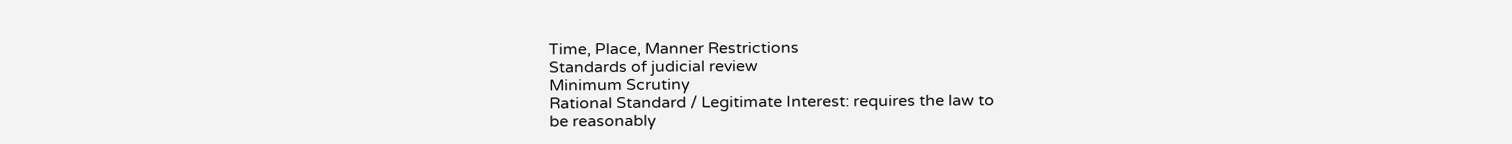Time, Place, Manner Restrictions
Standards of judicial review
Minimum Scrutiny
Rational Standard / Legitimate Interest: requires the law to
be reasonably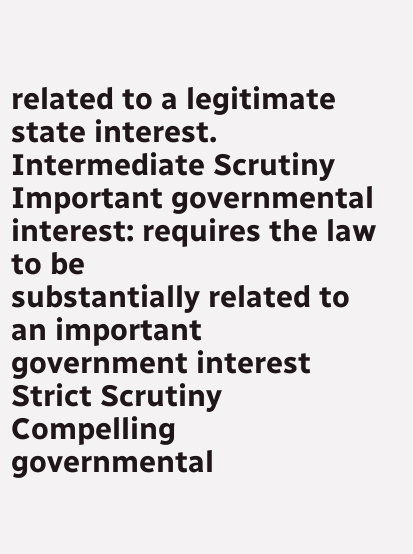related to a legitimate state interest.
Intermediate Scrutiny
Important governmental interest: requires the law to be
substantially related to an important government interest
Strict Scrutiny
Compelling governmental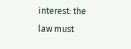interest: the law must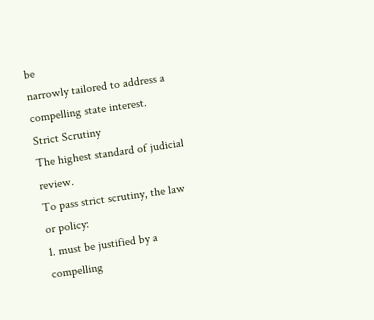be
narrowly tailored to address a compelling state interest.
Strict Scrutiny
The highest standard of judicial review.
To pass strict scrutiny, the law or policy:
1. must be justified by a compelling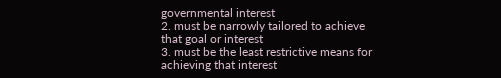governmental interest
2. must be narrowly tailored to achieve
that goal or interest
3. must be the least restrictive means for
achieving that interest